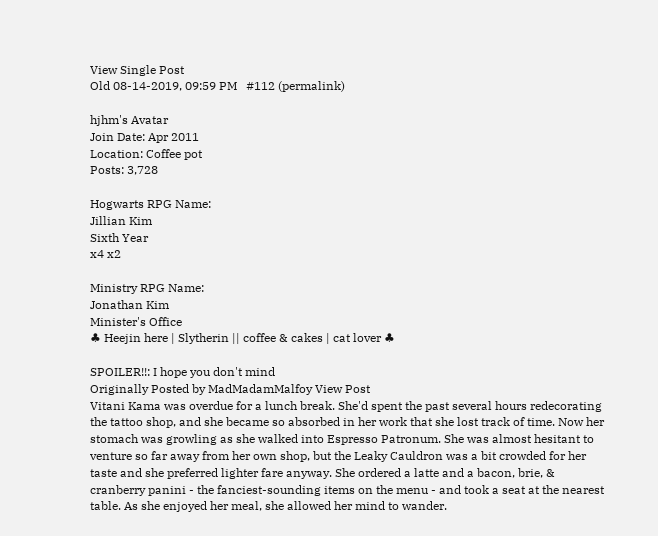View Single Post
Old 08-14-2019, 09:59 PM   #112 (permalink)

hjhm's Avatar
Join Date: Apr 2011
Location: Coffee pot
Posts: 3,728

Hogwarts RPG Name:
Jillian Kim
Sixth Year
x4 x2

Ministry RPG Name:
Jonathan Kim
Minister's Office
♣ Heejin here | Slytherin || coffee & cakes | cat lover ♣

SPOILER!!: I hope you don't mind
Originally Posted by MadMadamMalfoy View Post
Vitani Kama was overdue for a lunch break. She'd spent the past several hours redecorating the tattoo shop, and she became so absorbed in her work that she lost track of time. Now her stomach was growling as she walked into Espresso Patronum. She was almost hesitant to venture so far away from her own shop, but the Leaky Cauldron was a bit crowded for her taste and she preferred lighter fare anyway. She ordered a latte and a bacon, brie, & cranberry panini - the fanciest-sounding items on the menu - and took a seat at the nearest table. As she enjoyed her meal, she allowed her mind to wander.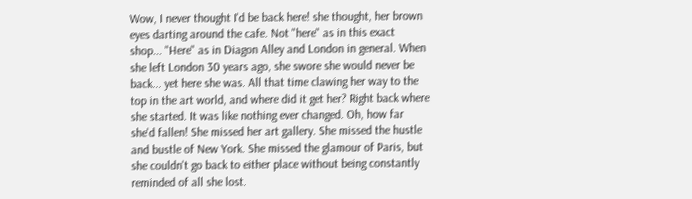Wow, I never thought I'd be back here! she thought, her brown eyes darting around the cafe. Not "here" as in this exact shop... "Here" as in Diagon Alley and London in general. When she left London 30 years ago, she swore she would never be back... yet here she was. All that time clawing her way to the top in the art world, and where did it get her? Right back where she started. It was like nothing ever changed. Oh, how far she'd fallen! She missed her art gallery. She missed the hustle and bustle of New York. She missed the glamour of Paris, but she couldn't go back to either place without being constantly reminded of all she lost.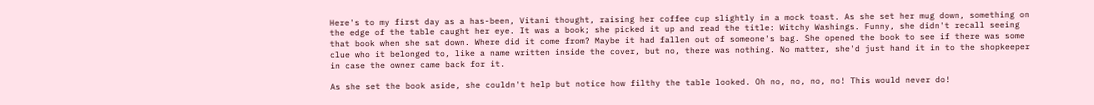Here's to my first day as a has-been, Vitani thought, raising her coffee cup slightly in a mock toast. As she set her mug down, something on the edge of the table caught her eye. It was a book; she picked it up and read the title: Witchy Washings. Funny, she didn't recall seeing that book when she sat down. Where did it come from? Maybe it had fallen out of someone's bag. She opened the book to see if there was some clue who it belonged to, like a name written inside the cover, but no, there was nothing. No matter, she'd just hand it in to the shopkeeper in case the owner came back for it.

As she set the book aside, she couldn't help but notice how filthy the table looked. Oh no, no, no, no! This would never do!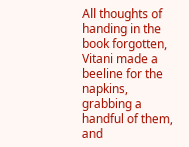All thoughts of handing in the book forgotten, Vitani made a beeline for the napkins, grabbing a handful of them, and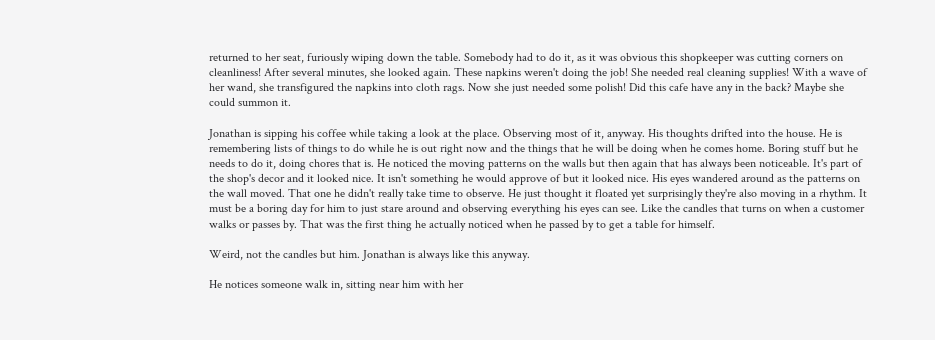returned to her seat, furiously wiping down the table. Somebody had to do it, as it was obvious this shopkeeper was cutting corners on cleanliness! After several minutes, she looked again. These napkins weren't doing the job! She needed real cleaning supplies! With a wave of her wand, she transfigured the napkins into cloth rags. Now she just needed some polish! Did this cafe have any in the back? Maybe she could summon it.

Jonathan is sipping his coffee while taking a look at the place. Observing most of it, anyway. His thoughts drifted into the house. He is remembering lists of things to do while he is out right now and the things that he will be doing when he comes home. Boring stuff but he needs to do it, doing chores that is. He noticed the moving patterns on the walls but then again that has always been noticeable. It's part of the shop's decor and it looked nice. It isn't something he would approve of but it looked nice. His eyes wandered around as the patterns on the wall moved. That one he didn't really take time to observe. He just thought it floated yet surprisingly they're also moving in a rhythm. It must be a boring day for him to just stare around and observing everything his eyes can see. Like the candles that turns on when a customer walks or passes by. That was the first thing he actually noticed when he passed by to get a table for himself.

Weird, not the candles but him. Jonathan is always like this anyway.

He notices someone walk in, sitting near him with her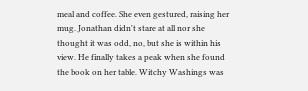meal and coffee. She even gestured, raising her mug. Jonathan didn't stare at all nor she thought it was odd, no, but she is within his view. He finally takes a peak when she found the book on her table. Witchy Washings was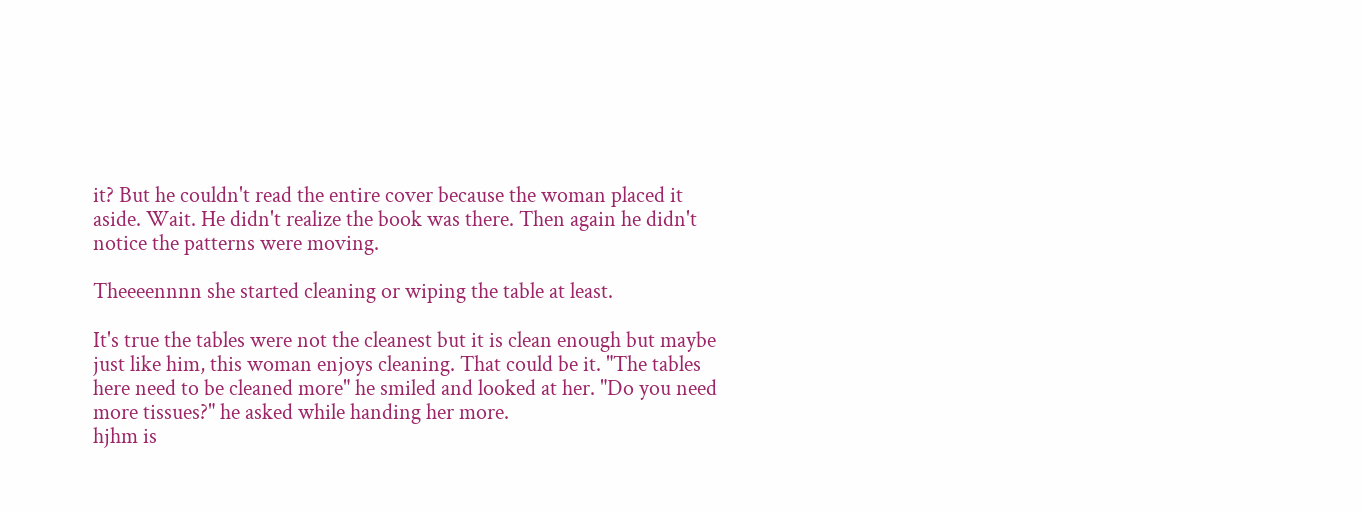it? But he couldn't read the entire cover because the woman placed it aside. Wait. He didn't realize the book was there. Then again he didn't notice the patterns were moving.

Theeeennnn she started cleaning or wiping the table at least.

It's true the tables were not the cleanest but it is clean enough but maybe just like him, this woman enjoys cleaning. That could be it. "The tables here need to be cleaned more" he smiled and looked at her. "Do you need more tissues?" he asked while handing her more.
hjhm is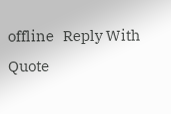offline   Reply With Quote